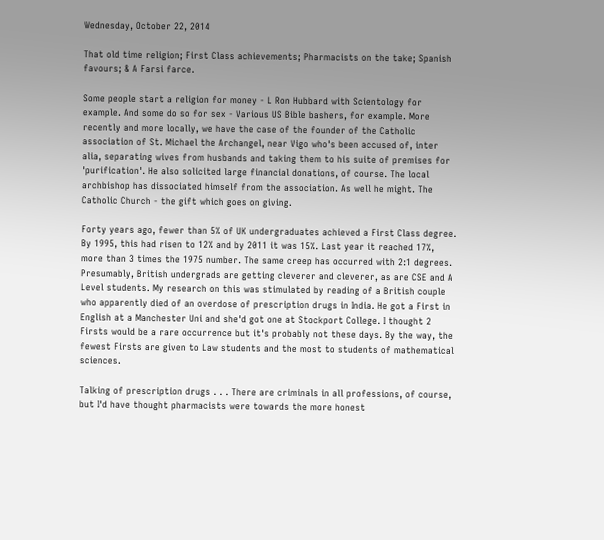Wednesday, October 22, 2014

That old time religion; First Class achievements; Pharmacists on the take; Spanish favours; & A Farsi farce.

Some people start a religion for money - L Ron Hubbard with Scientology for example. And some do so for sex - Various US Bible bashers, for example. More recently and more locally, we have the case of the founder of the Catholic association of St. Michael the Archangel, near Vigo who's been accused of, inter alia, separating wives from husbands and taking them to his suite of premises for 'purification'. He also solicited large financial donations, of course. The local archbishop has dissociated himself from the association. As well he might. The Catholic Church - the gift which goes on giving.

Forty years ago, fewer than 5% of UK undergraduates achieved a First Class degree. By 1995, this had risen to 12% and by 2011 it was 15%. Last year it reached 17%, more than 3 times the 1975 number. The same creep has occurred with 2:1 degrees. Presumably, British undergrads are getting cleverer and cleverer, as are CSE and A Level students. My research on this was stimulated by reading of a British couple who apparently died of an overdose of prescription drugs in India. He got a First in English at a Manchester Uni and she'd got one at Stockport College. I thought 2 Firsts would be a rare occurrence but it's probably not these days. By the way, the fewest Firsts are given to Law students and the most to students of mathematical sciences.

Talking of prescription drugs . . . There are criminals in all professions, of course, but I'd have thought pharmacists were towards the more honest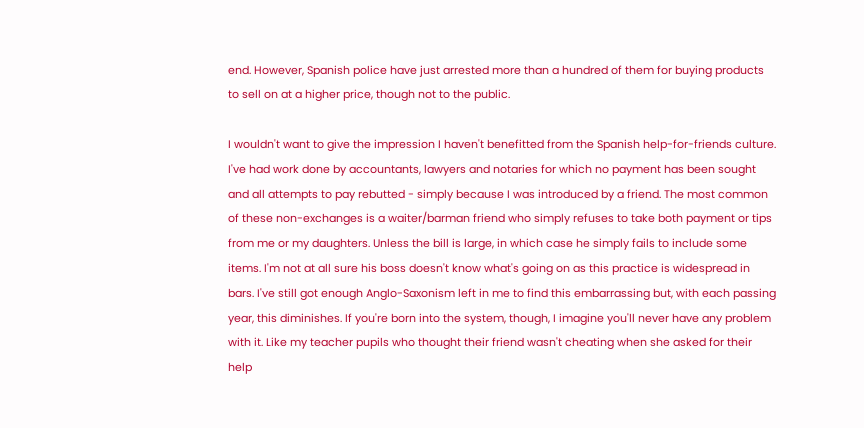end. However, Spanish police have just arrested more than a hundred of them for buying products to sell on at a higher price, though not to the public.

I wouldn't want to give the impression I haven't benefitted from the Spanish help-for-friends culture. I've had work done by accountants, lawyers and notaries for which no payment has been sought and all attempts to pay rebutted - simply because I was introduced by a friend. The most common of these non-exchanges is a waiter/barman friend who simply refuses to take both payment or tips from me or my daughters. Unless the bill is large, in which case he simply fails to include some items. I'm not at all sure his boss doesn't know what's going on as this practice is widespread in bars. I've still got enough Anglo-Saxonism left in me to find this embarrassing but, with each passing year, this diminishes. If you're born into the system, though, I imagine you'll never have any problem with it. Like my teacher pupils who thought their friend wasn't cheating when she asked for their help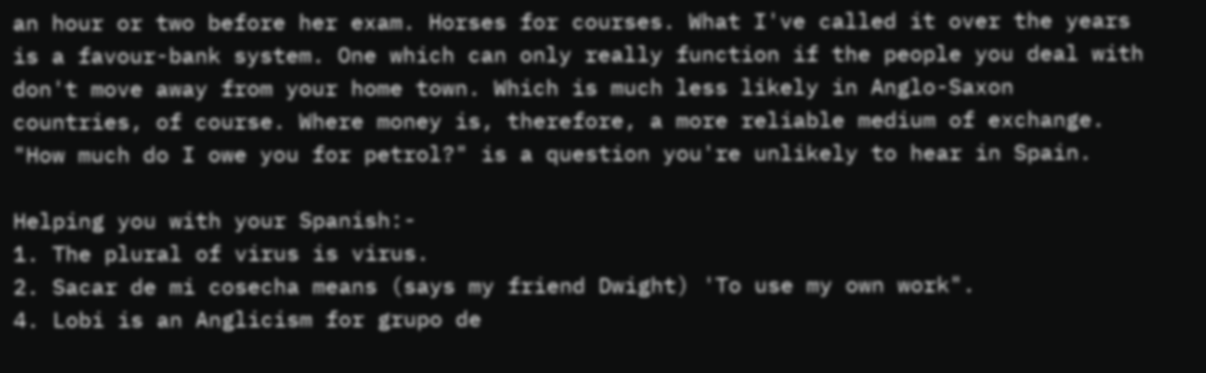an hour or two before her exam. Horses for courses. What I've called it over the years is a favour-bank system. One which can only really function if the people you deal with don't move away from your home town. Which is much less likely in Anglo-Saxon countries, of course. Where money is, therefore, a more reliable medium of exchange. "How much do I owe you for petrol?" is a question you're unlikely to hear in Spain.

Helping you with your Spanish:-
1. The plural of virus is virus.
2. Sacar de mi cosecha means (says my friend Dwight) 'To use my own work".
4. Lobi is an Anglicism for grupo de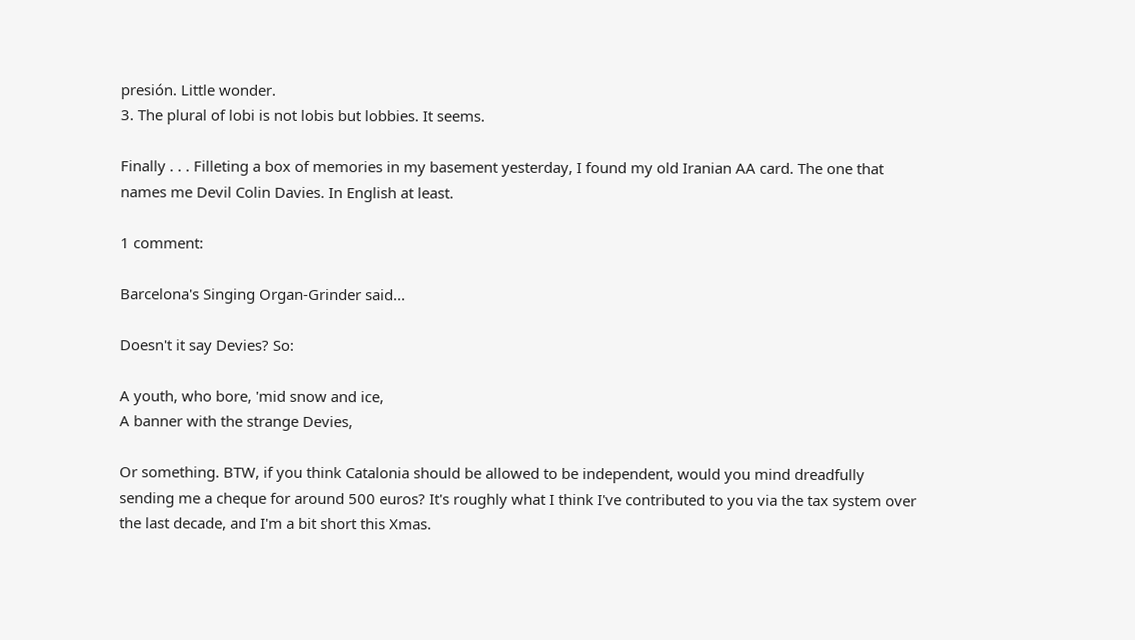presión. Little wonder.
3. The plural of lobi is not lobis but lobbies. It seems.

Finally . . . Filleting a box of memories in my basement yesterday, I found my old Iranian AA card. The one that names me Devil Colin Davies. In English at least.

1 comment:

Barcelona's Singing Organ-Grinder said...

Doesn't it say Devies? So:

A youth, who bore, 'mid snow and ice,
A banner with the strange Devies,

Or something. BTW, if you think Catalonia should be allowed to be independent, would you mind dreadfully sending me a cheque for around 500 euros? It's roughly what I think I've contributed to you via the tax system over the last decade, and I'm a bit short this Xmas.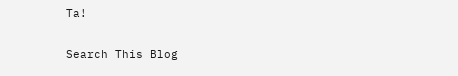Ta!

Search This Blog